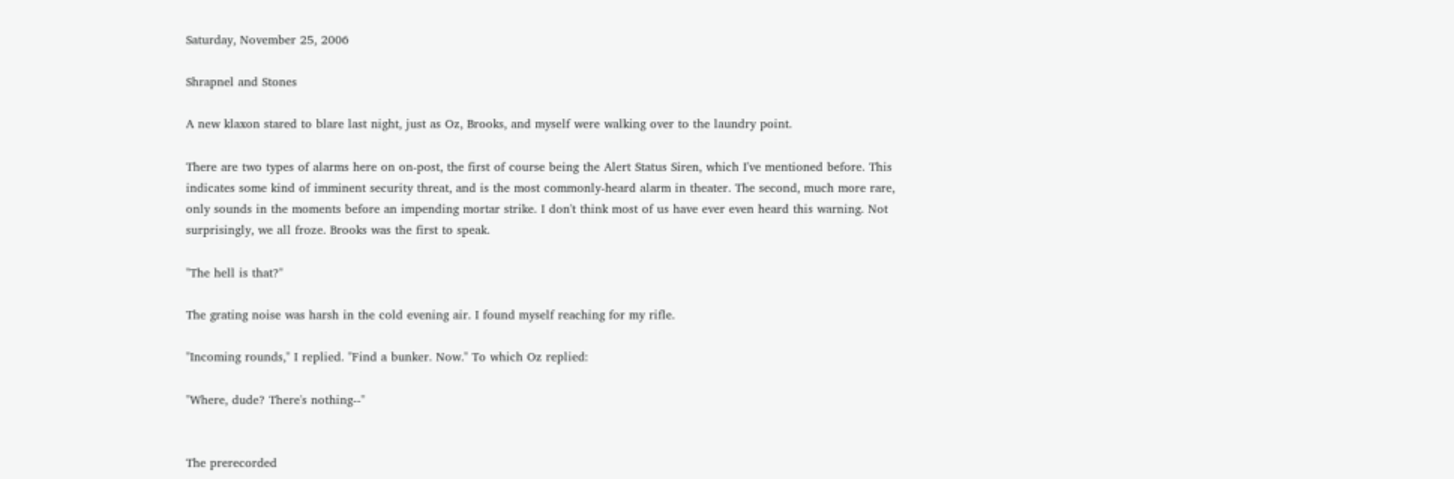Saturday, November 25, 2006

Shrapnel and Stones

A new klaxon stared to blare last night, just as Oz, Brooks, and myself were walking over to the laundry point.

There are two types of alarms here on on-post, the first of course being the Alert Status Siren, which I've mentioned before. This indicates some kind of imminent security threat, and is the most commonly-heard alarm in theater. The second, much more rare, only sounds in the moments before an impending mortar strike. I don't think most of us have ever even heard this warning. Not surprisingly, we all froze. Brooks was the first to speak.

"The hell is that?"

The grating noise was harsh in the cold evening air. I found myself reaching for my rifle.

"Incoming rounds," I replied. "Find a bunker. Now." To which Oz replied:

"Where, dude? There's nothing--"


The prerecorded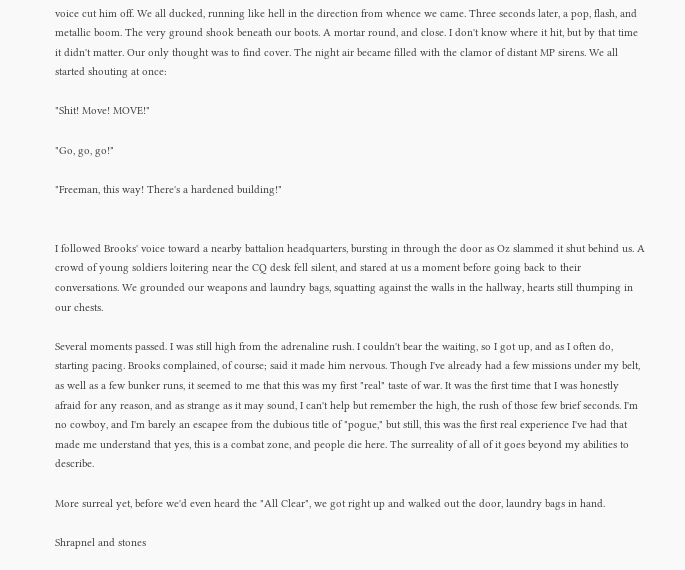voice cut him off. We all ducked, running like hell in the direction from whence we came. Three seconds later, a pop, flash, and metallic boom. The very ground shook beneath our boots. A mortar round, and close. I don't know where it hit, but by that time it didn't matter. Our only thought was to find cover. The night air became filled with the clamor of distant MP sirens. We all started shouting at once:

"Shit! Move! MOVE!"

"Go, go, go!"

"Freeman, this way! There's a hardened building!"


I followed Brooks' voice toward a nearby battalion headquarters, bursting in through the door as Oz slammed it shut behind us. A crowd of young soldiers loitering near the CQ desk fell silent, and stared at us a moment before going back to their conversations. We grounded our weapons and laundry bags, squatting against the walls in the hallway, hearts still thumping in our chests.

Several moments passed. I was still high from the adrenaline rush. I couldn't bear the waiting, so I got up, and as I often do, starting pacing. Brooks complained, of course; said it made him nervous. Though I've already had a few missions under my belt, as well as a few bunker runs, it seemed to me that this was my first "real" taste of war. It was the first time that I was honestly afraid for any reason, and as strange as it may sound, I can't help but remember the high, the rush of those few brief seconds. I'm no cowboy, and I'm barely an escapee from the dubious title of "pogue," but still, this was the first real experience I've had that made me understand that yes, this is a combat zone, and people die here. The surreality of all of it goes beyond my abilities to describe.

More surreal yet, before we'd even heard the "All Clear", we got right up and walked out the door, laundry bags in hand.

Shrapnel and stones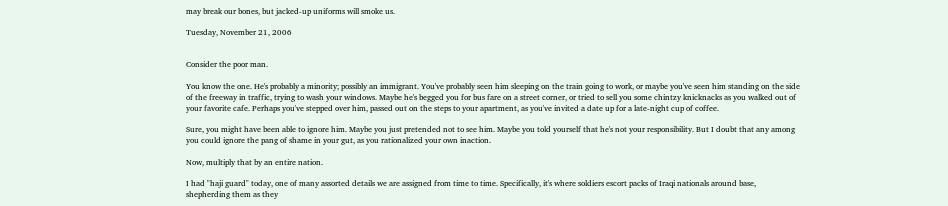may break our bones, but jacked-up uniforms will smoke us.

Tuesday, November 21, 2006


Consider the poor man.

You know the one. He's probably a minority; possibly an immigrant. You've probably seen him sleeping on the train going to work, or maybe you've seen him standing on the side of the freeway in traffic, trying to wash your windows. Maybe he's begged you for bus fare on a street corner, or tried to sell you some chintzy knicknacks as you walked out of your favorite cafe. Perhaps you've stepped over him, passed out on the steps to your apartment, as you've invited a date up for a late-night cup of coffee.

Sure, you might have been able to ignore him. Maybe you just pretended not to see him. Maybe you told yourself that he's not your responsibility. But I doubt that any among you could ignore the pang of shame in your gut, as you rationalized your own inaction.

Now, multiply that by an entire nation.

I had "haji guard" today, one of many assorted details we are assigned from time to time. Specifically, it's where soldiers escort packs of Iraqi nationals around base, shepherding them as they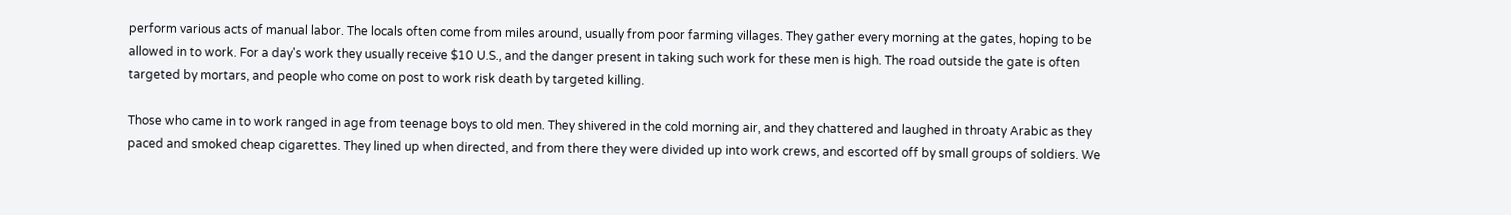perform various acts of manual labor. The locals often come from miles around, usually from poor farming villages. They gather every morning at the gates, hoping to be allowed in to work. For a day's work they usually receive $10 U.S., and the danger present in taking such work for these men is high. The road outside the gate is often targeted by mortars, and people who come on post to work risk death by targeted killing.

Those who came in to work ranged in age from teenage boys to old men. They shivered in the cold morning air, and they chattered and laughed in throaty Arabic as they paced and smoked cheap cigarettes. They lined up when directed, and from there they were divided up into work crews, and escorted off by small groups of soldiers. We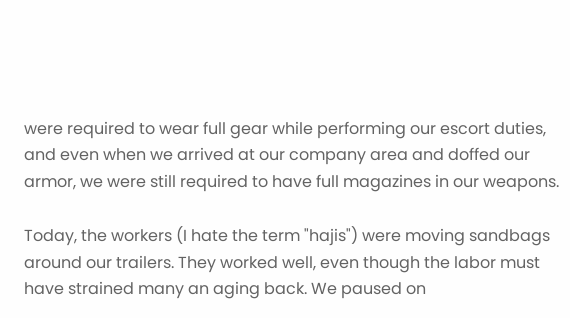were required to wear full gear while performing our escort duties, and even when we arrived at our company area and doffed our armor, we were still required to have full magazines in our weapons.

Today, the workers (I hate the term "hajis") were moving sandbags around our trailers. They worked well, even though the labor must have strained many an aging back. We paused on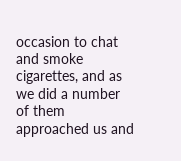occasion to chat and smoke cigarettes, and as we did a number of them approached us and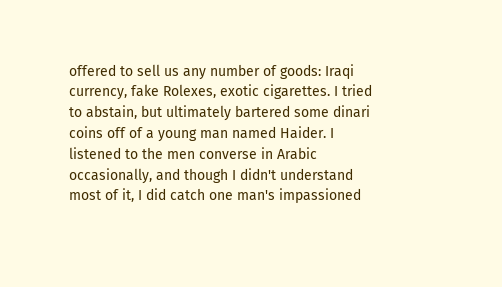offered to sell us any number of goods: Iraqi currency, fake Rolexes, exotic cigarettes. I tried to abstain, but ultimately bartered some dinari coins off of a young man named Haider. I listened to the men converse in Arabic occasionally, and though I didn't understand most of it, I did catch one man's impassioned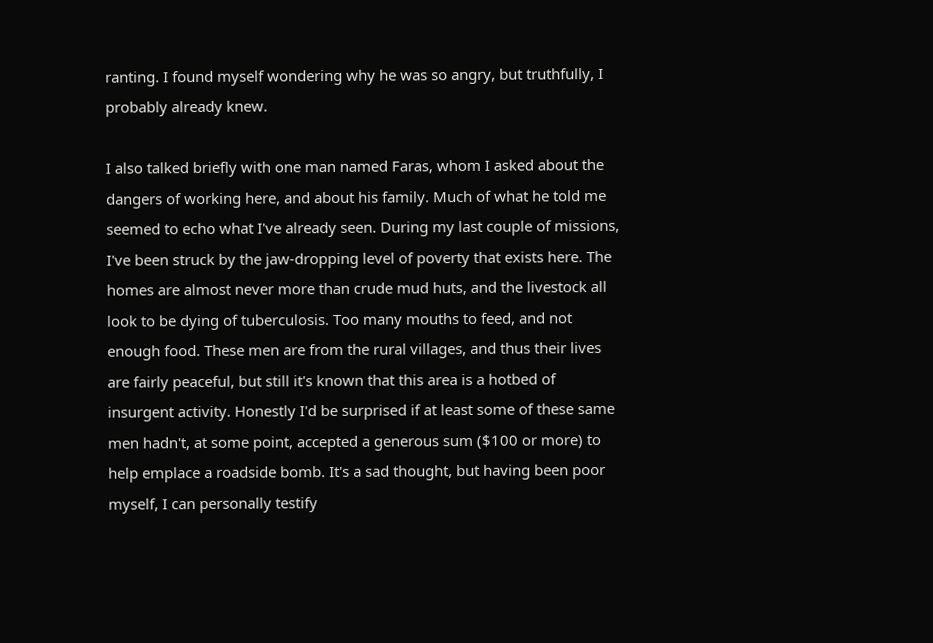ranting. I found myself wondering why he was so angry, but truthfully, I probably already knew.

I also talked briefly with one man named Faras, whom I asked about the dangers of working here, and about his family. Much of what he told me seemed to echo what I've already seen. During my last couple of missions, I've been struck by the jaw-dropping level of poverty that exists here. The homes are almost never more than crude mud huts, and the livestock all look to be dying of tuberculosis. Too many mouths to feed, and not enough food. These men are from the rural villages, and thus their lives are fairly peaceful, but still it's known that this area is a hotbed of insurgent activity. Honestly I'd be surprised if at least some of these same men hadn't, at some point, accepted a generous sum ($100 or more) to help emplace a roadside bomb. It's a sad thought, but having been poor myself, I can personally testify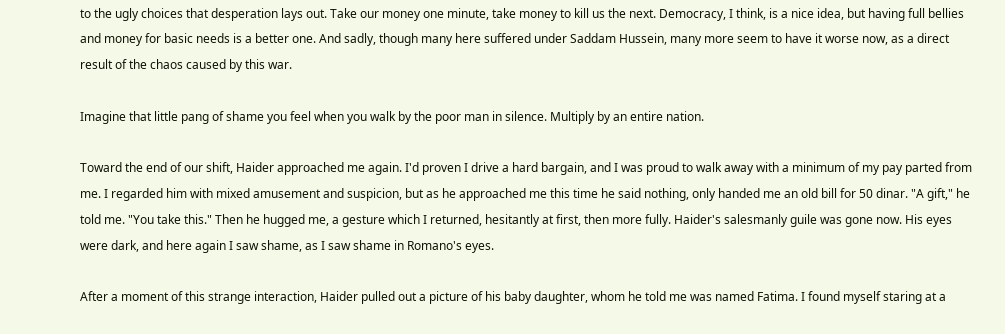to the ugly choices that desperation lays out. Take our money one minute, take money to kill us the next. Democracy, I think, is a nice idea, but having full bellies and money for basic needs is a better one. And sadly, though many here suffered under Saddam Hussein, many more seem to have it worse now, as a direct result of the chaos caused by this war.

Imagine that little pang of shame you feel when you walk by the poor man in silence. Multiply by an entire nation.

Toward the end of our shift, Haider approached me again. I'd proven I drive a hard bargain, and I was proud to walk away with a minimum of my pay parted from me. I regarded him with mixed amusement and suspicion, but as he approached me this time he said nothing, only handed me an old bill for 50 dinar. "A gift," he told me. "You take this." Then he hugged me, a gesture which I returned, hesitantly at first, then more fully. Haider's salesmanly guile was gone now. His eyes were dark, and here again I saw shame, as I saw shame in Romano's eyes.

After a moment of this strange interaction, Haider pulled out a picture of his baby daughter, whom he told me was named Fatima. I found myself staring at a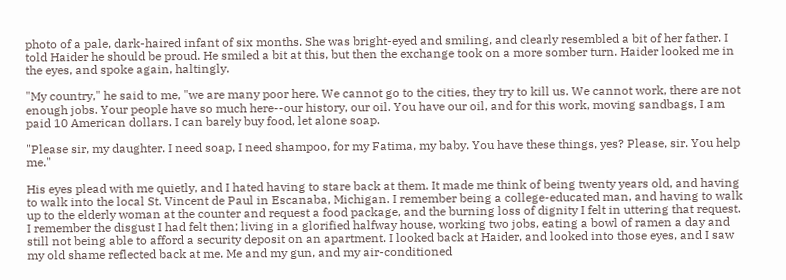photo of a pale, dark-haired infant of six months. She was bright-eyed and smiling, and clearly resembled a bit of her father. I told Haider he should be proud. He smiled a bit at this, but then the exchange took on a more somber turn. Haider looked me in the eyes, and spoke again, haltingly.

"My country," he said to me, "we are many poor here. We cannot go to the cities, they try to kill us. We cannot work, there are not enough jobs. Your people have so much here--our history, our oil. You have our oil, and for this work, moving sandbags, I am paid 10 American dollars. I can barely buy food, let alone soap.

"Please sir, my daughter. I need soap, I need shampoo, for my Fatima, my baby. You have these things, yes? Please, sir. You help me."

His eyes plead with me quietly, and I hated having to stare back at them. It made me think of being twenty years old, and having to walk into the local St. Vincent de Paul in Escanaba, Michigan. I remember being a college-educated man, and having to walk up to the elderly woman at the counter and request a food package, and the burning loss of dignity I felt in uttering that request. I remember the disgust I had felt then; living in a glorified halfway house, working two jobs, eating a bowl of ramen a day and still not being able to afford a security deposit on an apartment. I looked back at Haider, and looked into those eyes, and I saw my old shame reflected back at me. Me and my gun, and my air-conditioned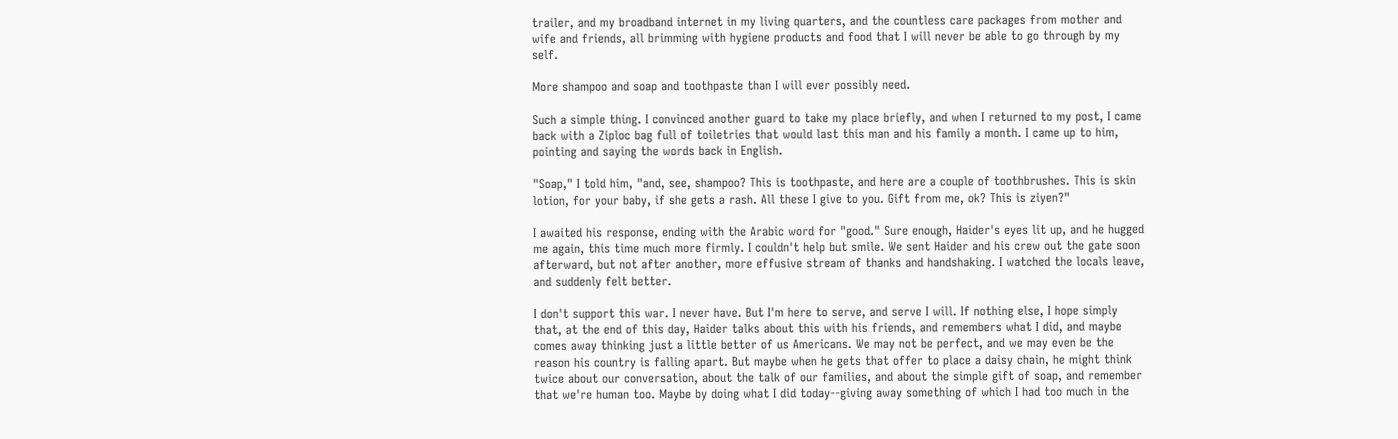trailer, and my broadband internet in my living quarters, and the countless care packages from mother and wife and friends, all brimming with hygiene products and food that I will never be able to go through by my self.

More shampoo and soap and toothpaste than I will ever possibly need.

Such a simple thing. I convinced another guard to take my place briefly, and when I returned to my post, I came back with a Ziploc bag full of toiletries that would last this man and his family a month. I came up to him, pointing and saying the words back in English.

"Soap," I told him, "and, see, shampoo? This is toothpaste, and here are a couple of toothbrushes. This is skin lotion, for your baby, if she gets a rash. All these I give to you. Gift from me, ok? This is ziyen?"

I awaited his response, ending with the Arabic word for "good." Sure enough, Haider's eyes lit up, and he hugged me again, this time much more firmly. I couldn't help but smile. We sent Haider and his crew out the gate soon afterward, but not after another, more effusive stream of thanks and handshaking. I watched the locals leave, and suddenly felt better.

I don't support this war. I never have. But I'm here to serve, and serve I will. If nothing else, I hope simply that, at the end of this day, Haider talks about this with his friends, and remembers what I did, and maybe comes away thinking just a little better of us Americans. We may not be perfect, and we may even be the reason his country is falling apart. But maybe when he gets that offer to place a daisy chain, he might think twice about our conversation, about the talk of our families, and about the simple gift of soap, and remember that we're human too. Maybe by doing what I did today--giving away something of which I had too much in the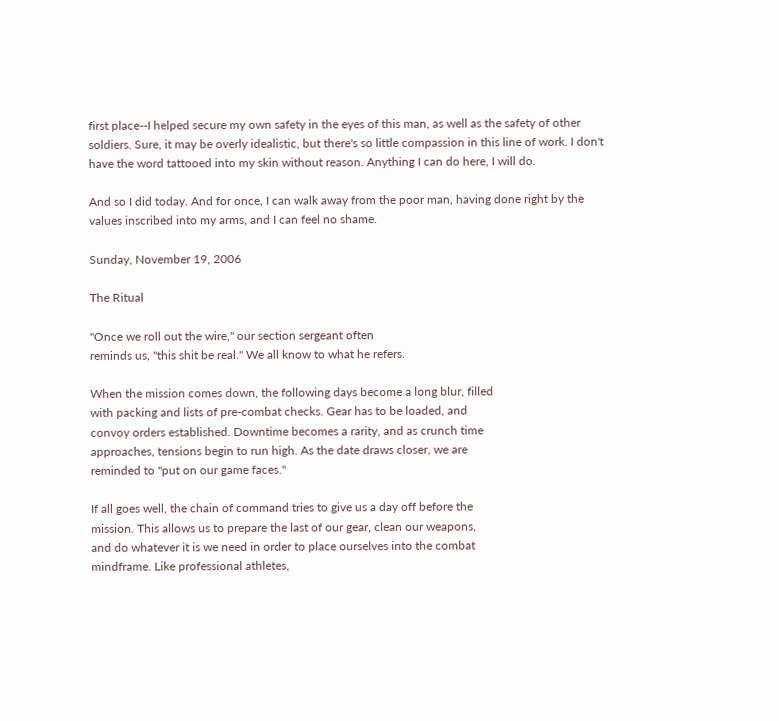first place--I helped secure my own safety in the eyes of this man, as well as the safety of other soldiers. Sure, it may be overly idealistic, but there's so little compassion in this line of work. I don't have the word tattooed into my skin without reason. Anything I can do here, I will do.

And so I did today. And for once, I can walk away from the poor man, having done right by the values inscribed into my arms, and I can feel no shame.

Sunday, November 19, 2006

The Ritual

"Once we roll out the wire," our section sergeant often
reminds us, "this shit be real." We all know to what he refers.

When the mission comes down, the following days become a long blur, filled
with packing and lists of pre-combat checks. Gear has to be loaded, and
convoy orders established. Downtime becomes a rarity, and as crunch time
approaches, tensions begin to run high. As the date draws closer, we are
reminded to "put on our game faces."

If all goes well, the chain of command tries to give us a day off before the
mission. This allows us to prepare the last of our gear, clean our weapons,
and do whatever it is we need in order to place ourselves into the combat
mindframe. Like professional athletes,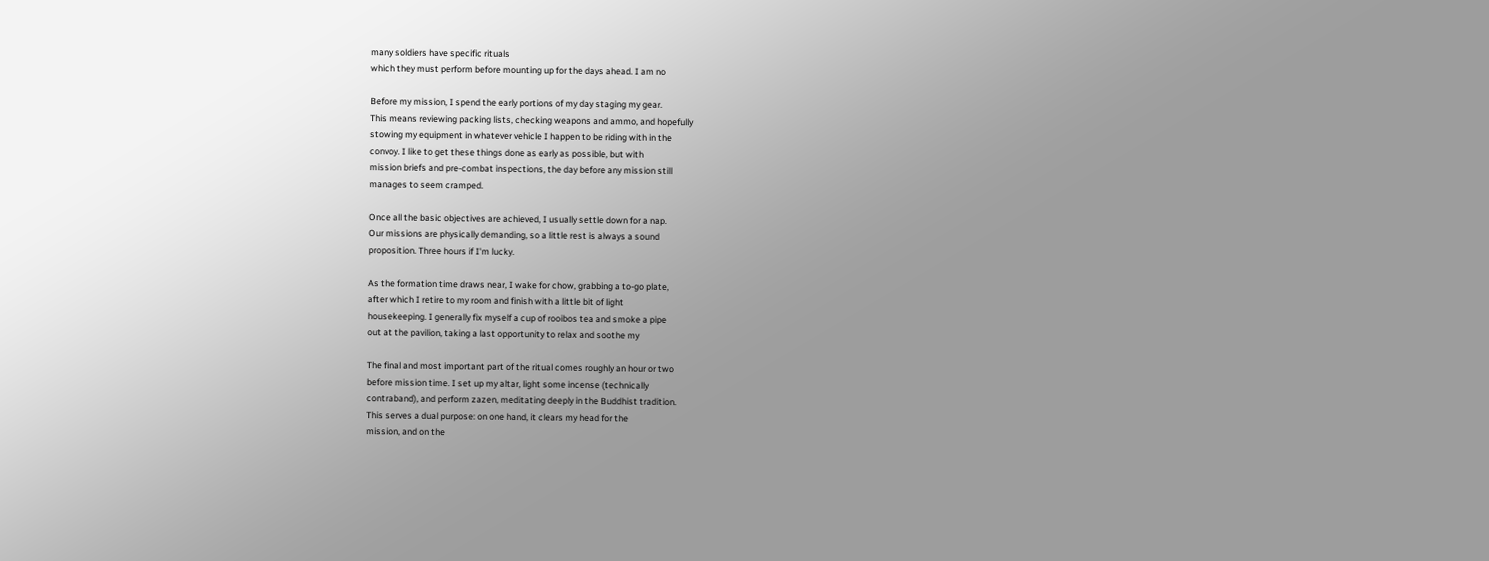many soldiers have specific rituals
which they must perform before mounting up for the days ahead. I am no

Before my mission, I spend the early portions of my day staging my gear.
This means reviewing packing lists, checking weapons and ammo, and hopefully
stowing my equipment in whatever vehicle I happen to be riding with in the
convoy. I like to get these things done as early as possible, but with
mission briefs and pre-combat inspections, the day before any mission still
manages to seem cramped.

Once all the basic objectives are achieved, I usually settle down for a nap.
Our missions are physically demanding, so a little rest is always a sound
proposition. Three hours if I'm lucky.

As the formation time draws near, I wake for chow, grabbing a to-go plate,
after which I retire to my room and finish with a little bit of light
housekeeping. I generally fix myself a cup of rooibos tea and smoke a pipe
out at the pavilion, taking a last opportunity to relax and soothe my

The final and most important part of the ritual comes roughly an hour or two
before mission time. I set up my altar, light some incense (technically
contraband), and perform zazen, meditating deeply in the Buddhist tradition.
This serves a dual purpose: on one hand, it clears my head for the
mission, and on the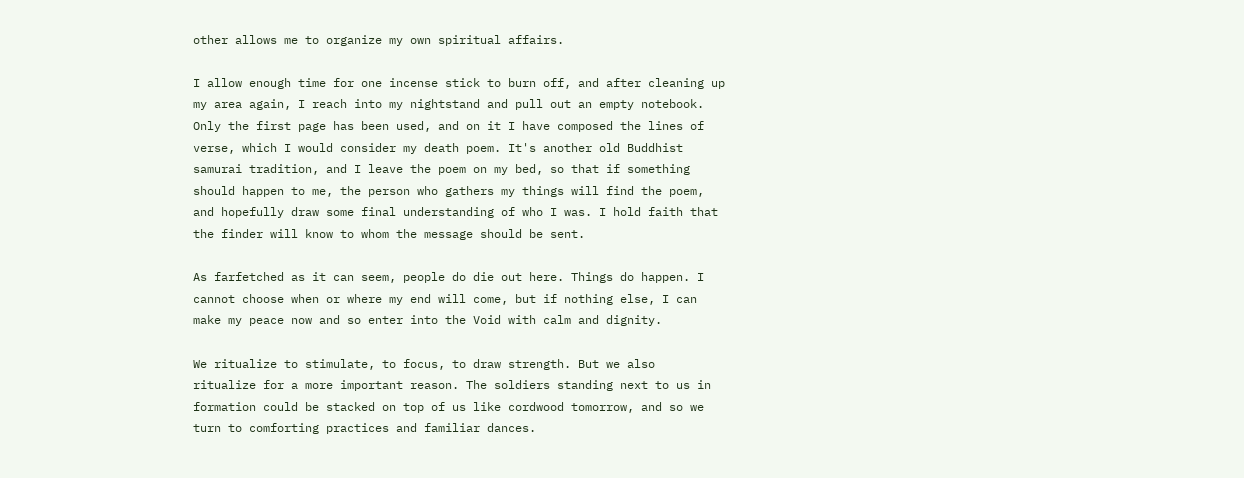other allows me to organize my own spiritual affairs.

I allow enough time for one incense stick to burn off, and after cleaning up
my area again, I reach into my nightstand and pull out an empty notebook.
Only the first page has been used, and on it I have composed the lines of
verse, which I would consider my death poem. It's another old Buddhist
samurai tradition, and I leave the poem on my bed, so that if something
should happen to me, the person who gathers my things will find the poem,
and hopefully draw some final understanding of who I was. I hold faith that
the finder will know to whom the message should be sent.

As farfetched as it can seem, people do die out here. Things do happen. I
cannot choose when or where my end will come, but if nothing else, I can
make my peace now and so enter into the Void with calm and dignity.

We ritualize to stimulate, to focus, to draw strength. But we also
ritualize for a more important reason. The soldiers standing next to us in
formation could be stacked on top of us like cordwood tomorrow, and so we
turn to comforting practices and familiar dances.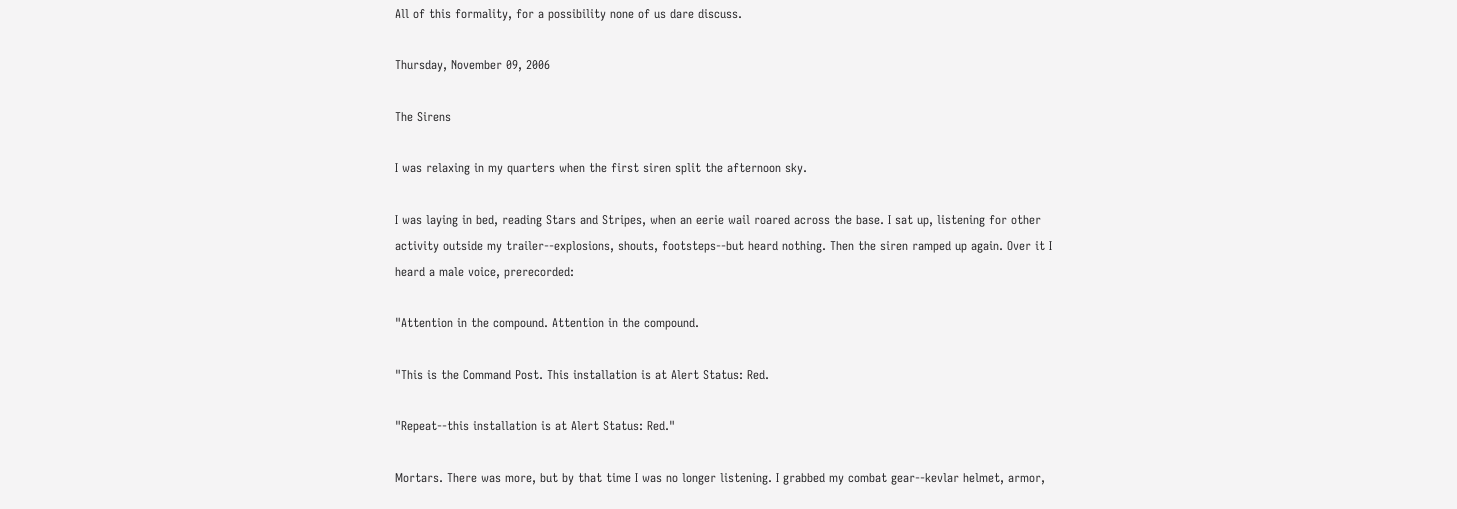All of this formality, for a possibility none of us dare discuss.

Thursday, November 09, 2006

The Sirens

I was relaxing in my quarters when the first siren split the afternoon sky.

I was laying in bed, reading Stars and Stripes, when an eerie wail roared across the base. I sat up, listening for other activity outside my trailer--explosions, shouts, footsteps--but heard nothing. Then the siren ramped up again. Over it I heard a male voice, prerecorded:

"Attention in the compound. Attention in the compound.

"This is the Command Post. This installation is at Alert Status: Red.

"Repeat--this installation is at Alert Status: Red."

Mortars. There was more, but by that time I was no longer listening. I grabbed my combat gear--kevlar helmet, armor,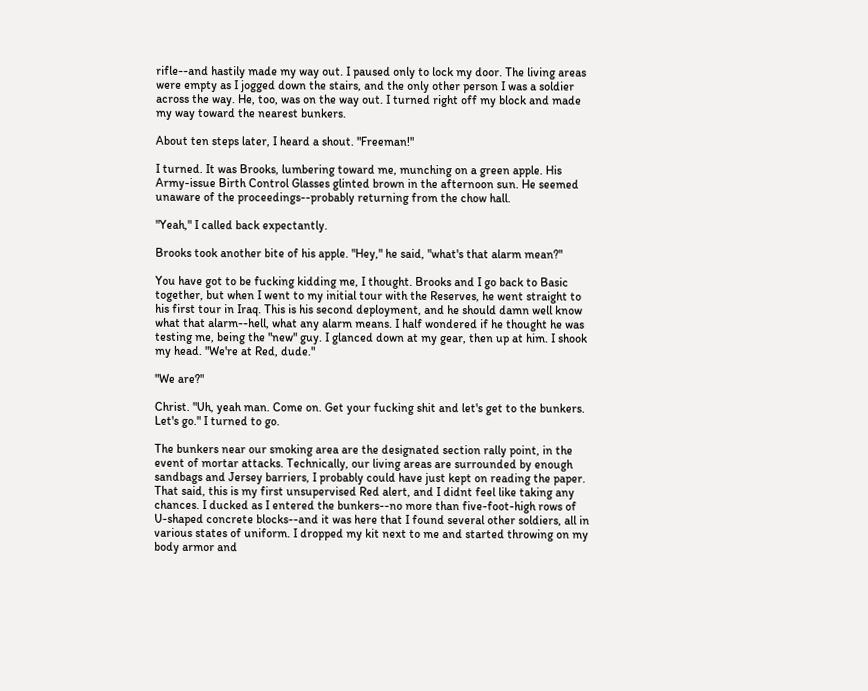rifle--and hastily made my way out. I paused only to lock my door. The living areas were empty as I jogged down the stairs, and the only other person I was a soldier across the way. He, too, was on the way out. I turned right off my block and made my way toward the nearest bunkers.

About ten steps later, I heard a shout. "Freeman!"

I turned. It was Brooks, lumbering toward me, munching on a green apple. His Army-issue Birth Control Glasses glinted brown in the afternoon sun. He seemed unaware of the proceedings--probably returning from the chow hall.

"Yeah," I called back expectantly.

Brooks took another bite of his apple. "Hey," he said, "what's that alarm mean?"

You have got to be fucking kidding me, I thought. Brooks and I go back to Basic together, but when I went to my initial tour with the Reserves, he went straight to his first tour in Iraq. This is his second deployment, and he should damn well know what that alarm--hell, what any alarm means. I half wondered if he thought he was testing me, being the "new" guy. I glanced down at my gear, then up at him. I shook my head. "We're at Red, dude."

"We are?"

Christ. "Uh, yeah man. Come on. Get your fucking shit and let's get to the bunkers. Let's go." I turned to go.

The bunkers near our smoking area are the designated section rally point, in the event of mortar attacks. Technically, our living areas are surrounded by enough sandbags and Jersey barriers, I probably could have just kept on reading the paper. That said, this is my first unsupervised Red alert, and I didnt feel like taking any chances. I ducked as I entered the bunkers--no more than five-foot-high rows of U-shaped concrete blocks--and it was here that I found several other soldiers, all in various states of uniform. I dropped my kit next to me and started throwing on my body armor and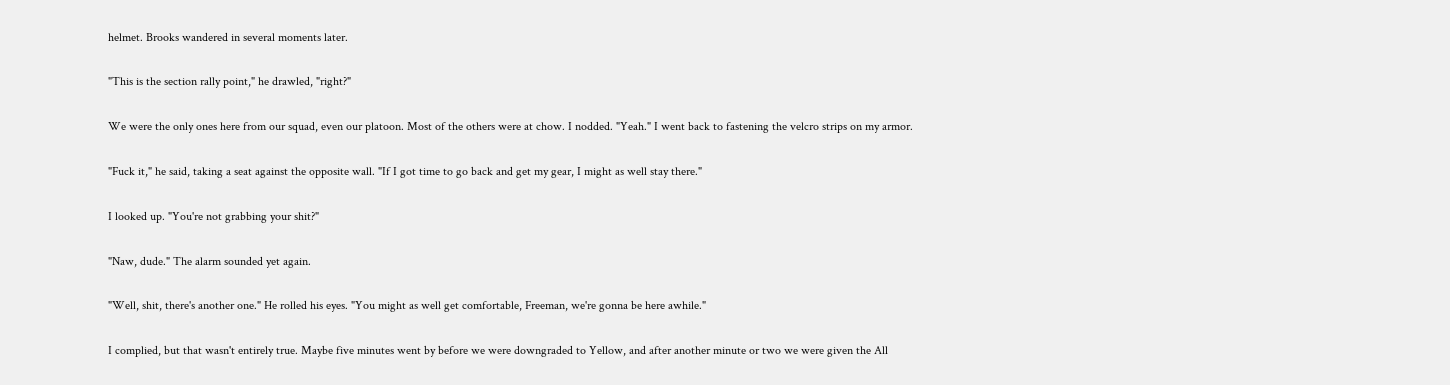helmet. Brooks wandered in several moments later.

"This is the section rally point," he drawled, "right?"

We were the only ones here from our squad, even our platoon. Most of the others were at chow. I nodded. "Yeah." I went back to fastening the velcro strips on my armor.

"Fuck it," he said, taking a seat against the opposite wall. "If I got time to go back and get my gear, I might as well stay there."

I looked up. "You're not grabbing your shit?"

"Naw, dude." The alarm sounded yet again.

"Well, shit, there's another one." He rolled his eyes. "You might as well get comfortable, Freeman, we're gonna be here awhile."

I complied, but that wasn't entirely true. Maybe five minutes went by before we were downgraded to Yellow, and after another minute or two we were given the All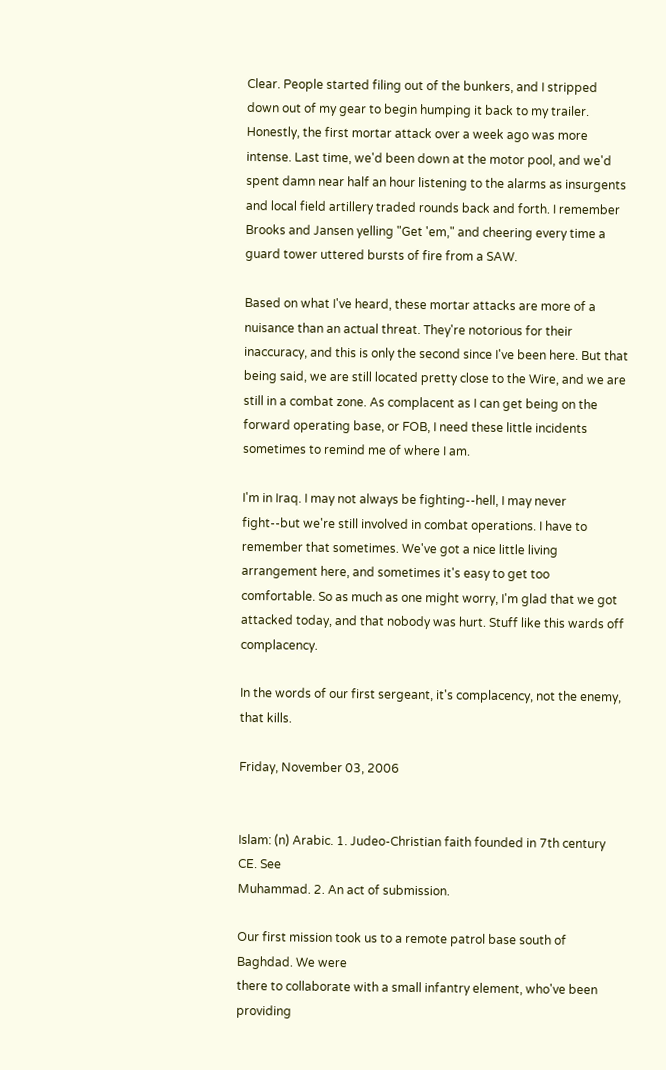Clear. People started filing out of the bunkers, and I stripped down out of my gear to begin humping it back to my trailer. Honestly, the first mortar attack over a week ago was more intense. Last time, we'd been down at the motor pool, and we'd spent damn near half an hour listening to the alarms as insurgents and local field artillery traded rounds back and forth. I remember Brooks and Jansen yelling "Get 'em," and cheering every time a guard tower uttered bursts of fire from a SAW.

Based on what I've heard, these mortar attacks are more of a nuisance than an actual threat. They're notorious for their inaccuracy, and this is only the second since I've been here. But that being said, we are still located pretty close to the Wire, and we are still in a combat zone. As complacent as I can get being on the forward operating base, or FOB, I need these little incidents sometimes to remind me of where I am.

I'm in Iraq. I may not always be fighting--hell, I may never fight--but we're still involved in combat operations. I have to remember that sometimes. We've got a nice little living arrangement here, and sometimes it's easy to get too comfortable. So as much as one might worry, I'm glad that we got attacked today, and that nobody was hurt. Stuff like this wards off complacency.

In the words of our first sergeant, it's complacency, not the enemy, that kills.

Friday, November 03, 2006


Islam: (n) Arabic. 1. Judeo-Christian faith founded in 7th century CE. See
Muhammad. 2. An act of submission.

Our first mission took us to a remote patrol base south of Baghdad. We were
there to collaborate with a small infantry element, who've been providing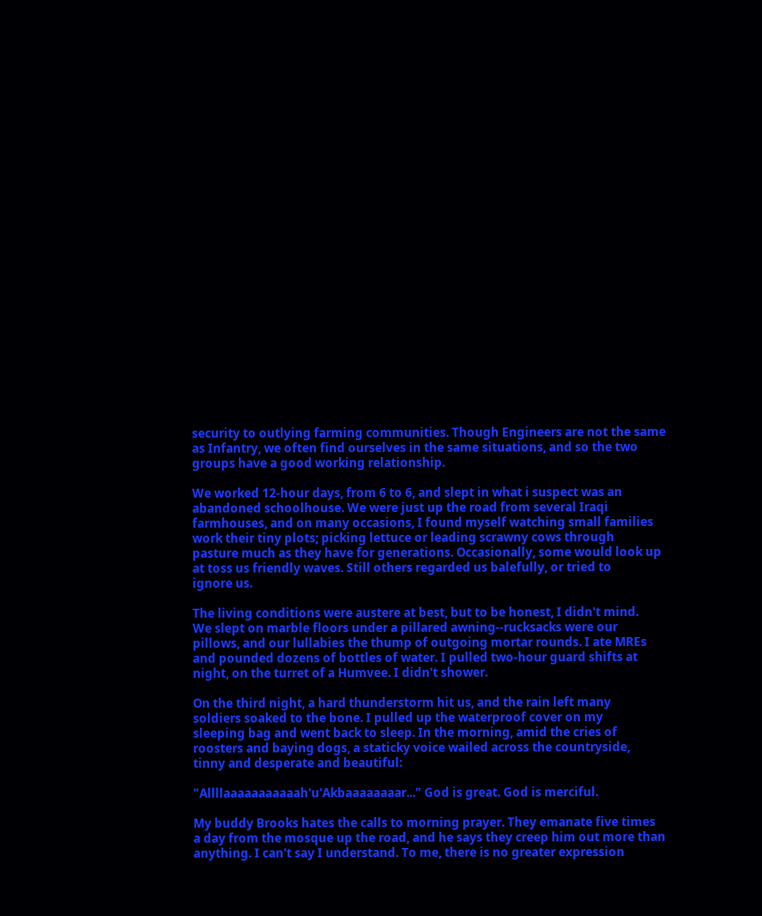security to outlying farming communities. Though Engineers are not the same
as Infantry, we often find ourselves in the same situations, and so the two
groups have a good working relationship.

We worked 12-hour days, from 6 to 6, and slept in what i suspect was an
abandoned schoolhouse. We were just up the road from several Iraqi
farmhouses, and on many occasions, I found myself watching small families
work their tiny plots; picking lettuce or leading scrawny cows through
pasture much as they have for generations. Occasionally, some would look up
at toss us friendly waves. Still others regarded us balefully, or tried to
ignore us.

The living conditions were austere at best, but to be honest, I didn't mind.
We slept on marble floors under a pillared awning--rucksacks were our
pillows, and our lullabies the thump of outgoing mortar rounds. I ate MREs
and pounded dozens of bottles of water. I pulled two-hour guard shifts at
night, on the turret of a Humvee. I didn't shower.

On the third night, a hard thunderstorm hit us, and the rain left many
soldiers soaked to the bone. I pulled up the waterproof cover on my
sleeping bag and went back to sleep. In the morning, amid the cries of
roosters and baying dogs, a staticky voice wailed across the countryside,
tinny and desperate and beautiful:

"Allllaaaaaaaaaaah'u'Akbaaaaaaaar..." God is great. God is merciful.

My buddy Brooks hates the calls to morning prayer. They emanate five times
a day from the mosque up the road, and he says they creep him out more than
anything. I can't say I understand. To me, there is no greater expression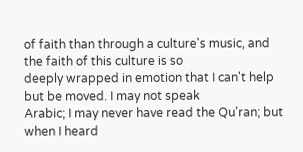of faith than through a culture's music, and the faith of this culture is so
deeply wrapped in emotion that I can't help but be moved. I may not speak
Arabic; I may never have read the Qu'ran; but when I heard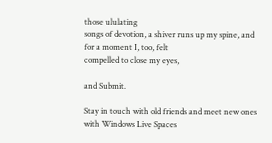those ululating
songs of devotion, a shiver runs up my spine, and for a moment I, too, felt
compelled to close my eyes,

and Submit.

Stay in touch with old friends and meet new ones with Windows Live Spaces